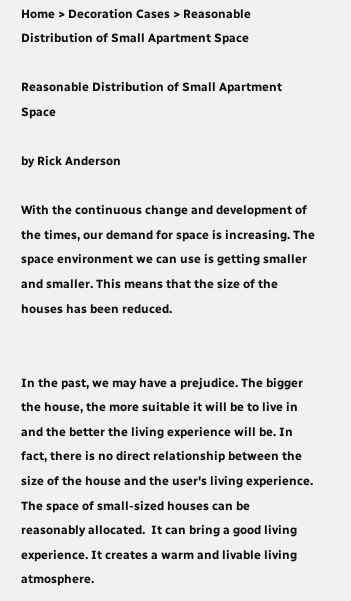Home > Decoration Cases > Reasonable Distribution of Small Apartment Space

Reasonable Distribution of Small Apartment Space

by Rick Anderson

With the continuous change and development of the times, our demand for space is increasing. The space environment we can use is getting smaller and smaller. This means that the size of the houses has been reduced.


In the past, we may have a prejudice. The bigger the house, the more suitable it will be to live in and the better the living experience will be. In fact, there is no direct relationship between the size of the house and the user's living experience. The space of small-sized houses can be reasonably allocated.  It can bring a good living experience. It creates a warm and livable living atmosphere.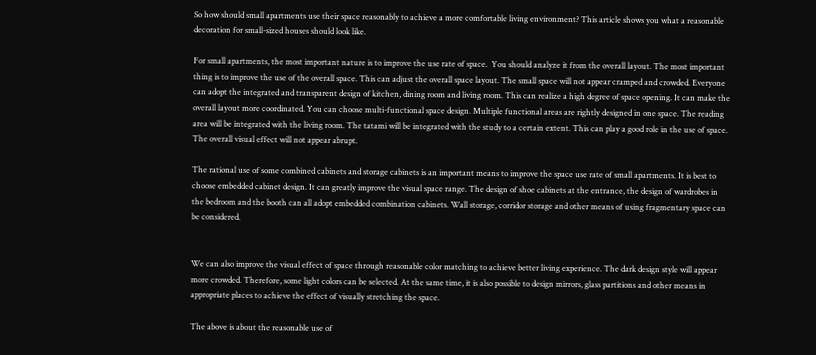So how should small apartments use their space reasonably to achieve a more comfortable living environment? This article shows you what a reasonable decoration for small-sized houses should look like.

For small apartments, the most important nature is to improve the use rate of space.  You should analyze it from the overall layout. The most important thing is to improve the use of the overall space. This can adjust the overall space layout. The small space will not appear cramped and crowded. Everyone can adopt the integrated and transparent design of kitchen, dining room and living room. This can realize a high degree of space opening. It can make the overall layout more coordinated. You can choose multi-functional space design. Multiple functional areas are rightly designed in one space. The reading area will be integrated with the living room. The tatami will be integrated with the study to a certain extent. This can play a good role in the use of space. The overall visual effect will not appear abrupt.

The rational use of some combined cabinets and storage cabinets is an important means to improve the space use rate of small apartments. It is best to choose embedded cabinet design. It can greatly improve the visual space range. The design of shoe cabinets at the entrance, the design of wardrobes in the bedroom and the booth can all adopt embedded combination cabinets. Wall storage, corridor storage and other means of using fragmentary space can be considered.


We can also improve the visual effect of space through reasonable color matching to achieve better living experience. The dark design style will appear more crowded. Therefore, some light colors can be selected. At the same time, it is also possible to design mirrors, glass partitions and other means in appropriate places to achieve the effect of visually stretching the space.

The above is about the reasonable use of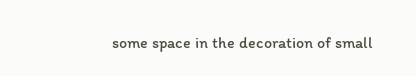some space in the decoration of small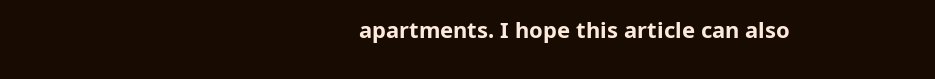apartments. I hope this article can also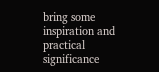bring some inspiration and practical significance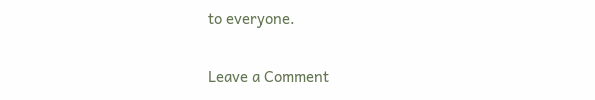to everyone.

Leave a Comment